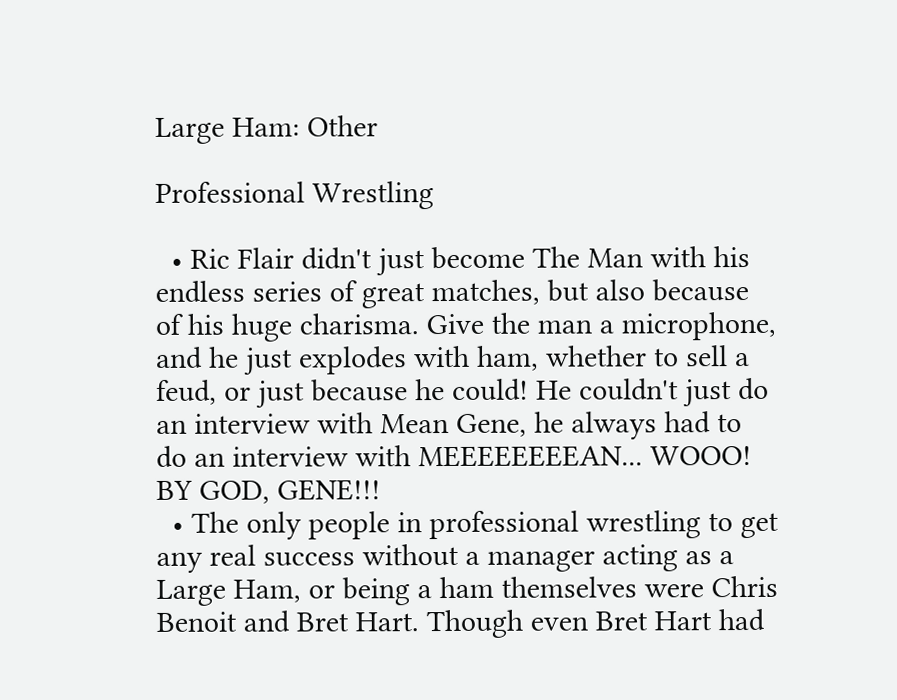Large Ham: Other

Professional Wrestling

  • Ric Flair didn't just become The Man with his endless series of great matches, but also because of his huge charisma. Give the man a microphone, and he just explodes with ham, whether to sell a feud, or just because he could! He couldn't just do an interview with Mean Gene, he always had to do an interview with MEEEEEEEEAN... WOOO! BY GOD, GENE!!!
  • The only people in professional wrestling to get any real success without a manager acting as a Large Ham, or being a ham themselves were Chris Benoit and Bret Hart. Though even Bret Hart had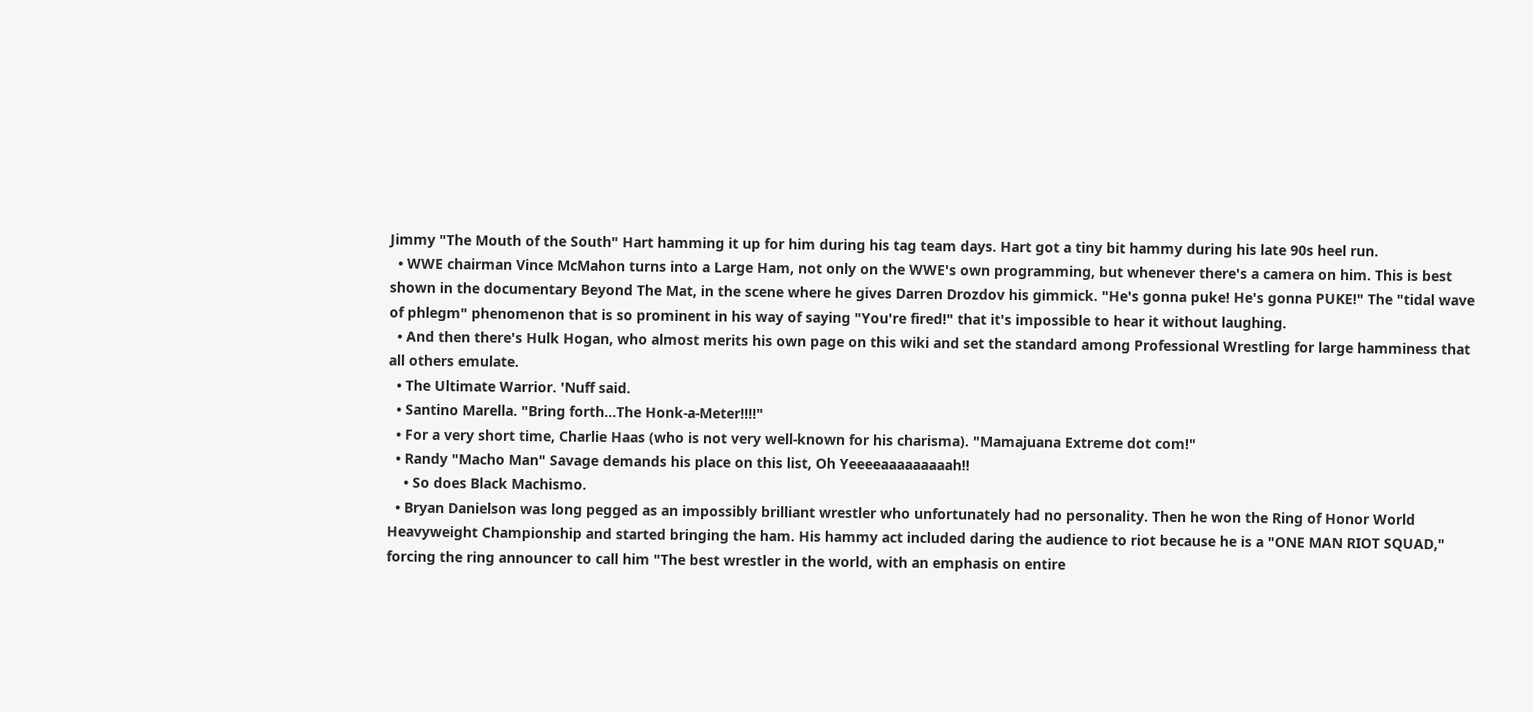Jimmy "The Mouth of the South" Hart hamming it up for him during his tag team days. Hart got a tiny bit hammy during his late 90s heel run.
  • WWE chairman Vince McMahon turns into a Large Ham, not only on the WWE's own programming, but whenever there's a camera on him. This is best shown in the documentary Beyond The Mat, in the scene where he gives Darren Drozdov his gimmick. "He's gonna puke! He's gonna PUKE!" The "tidal wave of phlegm" phenomenon that is so prominent in his way of saying "You're fired!" that it's impossible to hear it without laughing.
  • And then there's Hulk Hogan, who almost merits his own page on this wiki and set the standard among Professional Wrestling for large hamminess that all others emulate.
  • The Ultimate Warrior. 'Nuff said.
  • Santino Marella. "Bring forth...The Honk-a-Meter!!!!"
  • For a very short time, Charlie Haas (who is not very well-known for his charisma). "Mamajuana Extreme dot com!"
  • Randy "Macho Man" Savage demands his place on this list, Oh Yeeeeaaaaaaaaah!!
    • So does Black Machismo.
  • Bryan Danielson was long pegged as an impossibly brilliant wrestler who unfortunately had no personality. Then he won the Ring of Honor World Heavyweight Championship and started bringing the ham. His hammy act included daring the audience to riot because he is a "ONE MAN RIOT SQUAD," forcing the ring announcer to call him "The best wrestler in the world, with an emphasis on entire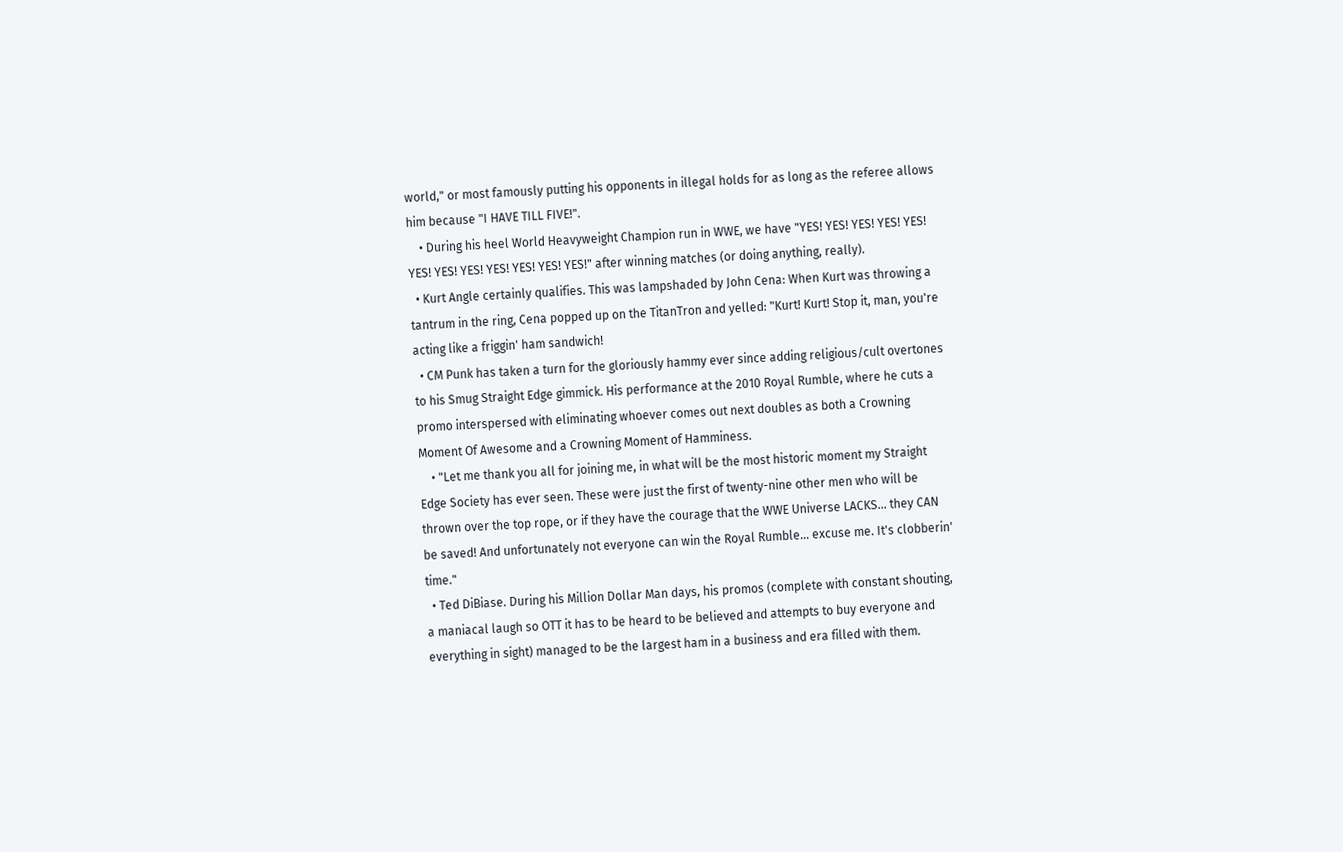world," or most famously putting his opponents in illegal holds for as long as the referee allows him because "I HAVE TILL FIVE!".
    • During his heel World Heavyweight Champion run in WWE, we have "YES! YES! YES! YES! YES! YES! YES! YES! YES! YES! YES! YES!" after winning matches (or doing anything, really).
  • Kurt Angle certainly qualifies. This was lampshaded by John Cena: When Kurt was throwing a tantrum in the ring, Cena popped up on the TitanTron and yelled: "Kurt! Kurt! Stop it, man, you're acting like a friggin' ham sandwich!
  • CM Punk has taken a turn for the gloriously hammy ever since adding religious/cult overtones to his Smug Straight Edge gimmick. His performance at the 2010 Royal Rumble, where he cuts a promo interspersed with eliminating whoever comes out next doubles as both a Crowning Moment Of Awesome and a Crowning Moment of Hamminess.
    • "Let me thank you all for joining me, in what will be the most historic moment my Straight Edge Society has ever seen. These were just the first of twenty-nine other men who will be thrown over the top rope, or if they have the courage that the WWE Universe LACKS... they CAN be saved! And unfortunately not everyone can win the Royal Rumble... excuse me. It's clobberin' time."
  • Ted DiBiase. During his Million Dollar Man days, his promos (complete with constant shouting, a maniacal laugh so OTT it has to be heard to be believed and attempts to buy everyone and everything in sight) managed to be the largest ham in a business and era filled with them.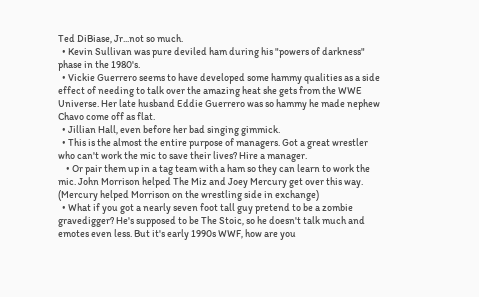Ted DiBiase, Jr...not so much.
  • Kevin Sullivan was pure deviled ham during his "powers of darkness" phase in the 1980's.
  • Vickie Guerrero seems to have developed some hammy qualities as a side effect of needing to talk over the amazing heat she gets from the WWE Universe. Her late husband Eddie Guerrero was so hammy he made nephew Chavo come off as flat.
  • Jillian Hall, even before her bad singing gimmick.
  • This is the almost the entire purpose of managers. Got a great wrestler who can't work the mic to save their lives? Hire a manager.
    • Or pair them up in a tag team with a ham so they can learn to work the mic. John Morrison helped The Miz and Joey Mercury get over this way. (Mercury helped Morrison on the wrestling side in exchange)
  • What if you got a nearly seven foot tall guy pretend to be a zombie gravedigger? He's supposed to be The Stoic, so he doesn't talk much and emotes even less. But it's early 1990s WWF, how are you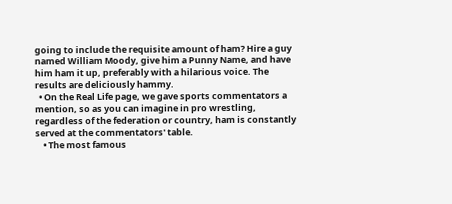going to include the requisite amount of ham? Hire a guy named William Moody, give him a Punny Name, and have him ham it up, preferably with a hilarious voice. The results are deliciously hammy.
  • On the Real Life page, we gave sports commentators a mention, so as you can imagine in pro wrestling, regardless of the federation or country, ham is constantly served at the commentators' table.
    • The most famous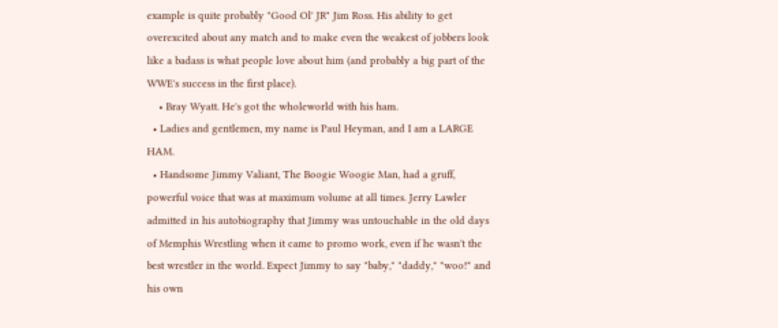example is quite probably "Good Ol' JR" Jim Ross. His ability to get overexcited about any match and to make even the weakest of jobbers look like a badass is what people love about him (and probably a big part of the WWE's success in the first place).
    • Bray Wyatt. He's got the wholeworld with his ham.
  • Ladies and gentlemen, my name is Paul Heyman, and I am a LARGE HAM.
  • Handsome Jimmy Valiant, The Boogie Woogie Man, had a gruff, powerful voice that was at maximum volume at all times. Jerry Lawler admitted in his autobiography that Jimmy was untouchable in the old days of Memphis Wrestling when it came to promo work, even if he wasn't the best wrestler in the world. Expect Jimmy to say "baby," "daddy," "woo!" and his own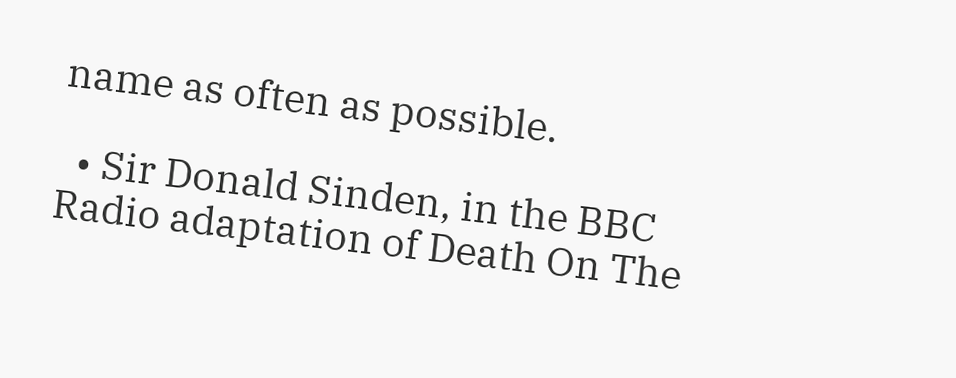name as often as possible.

  • Sir Donald Sinden, in the BBC Radio adaptation of Death On The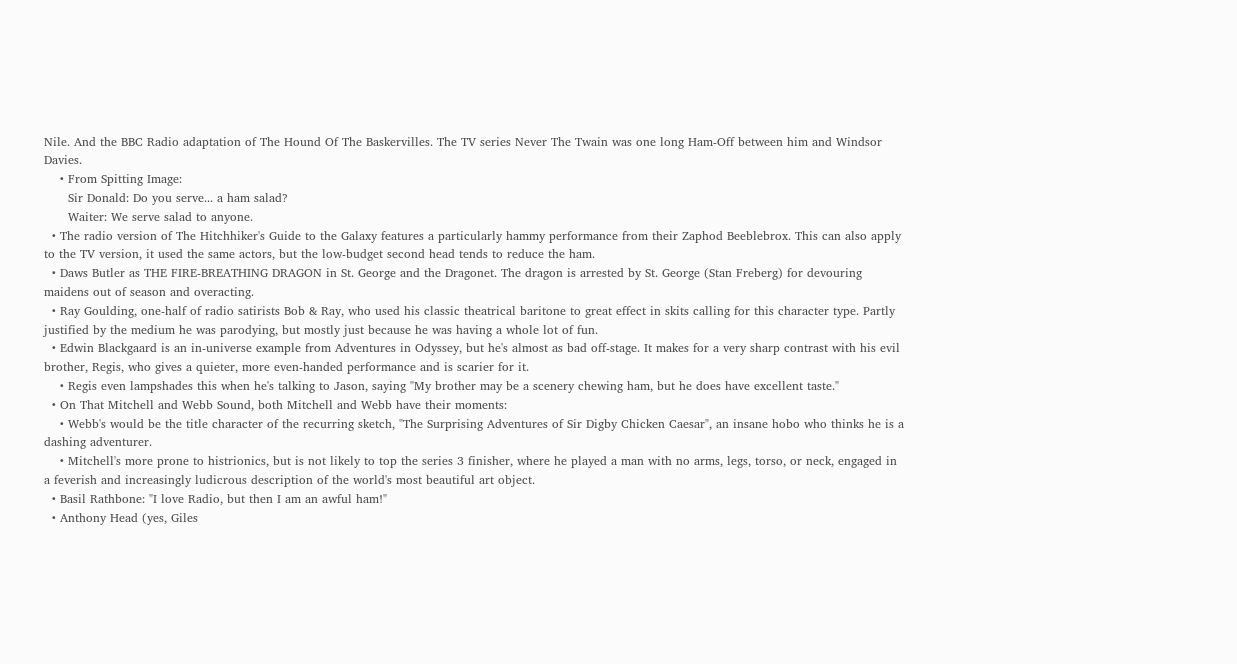Nile. And the BBC Radio adaptation of The Hound Of The Baskervilles. The TV series Never The Twain was one long Ham-Off between him and Windsor Davies.
    • From Spitting Image:
      Sir Donald: Do you serve... a ham salad?
      Waiter: We serve salad to anyone.
  • The radio version of The Hitchhiker's Guide to the Galaxy features a particularly hammy performance from their Zaphod Beeblebrox. This can also apply to the TV version, it used the same actors, but the low-budget second head tends to reduce the ham.
  • Daws Butler as THE FIRE-BREATHING DRAGON in St. George and the Dragonet. The dragon is arrested by St. George (Stan Freberg) for devouring maidens out of season and overacting.
  • Ray Goulding, one-half of radio satirists Bob & Ray, who used his classic theatrical baritone to great effect in skits calling for this character type. Partly justified by the medium he was parodying, but mostly just because he was having a whole lot of fun.
  • Edwin Blackgaard is an in-universe example from Adventures in Odyssey, but he's almost as bad off-stage. It makes for a very sharp contrast with his evil brother, Regis, who gives a quieter, more even-handed performance and is scarier for it.
    • Regis even lampshades this when he's talking to Jason, saying "My brother may be a scenery chewing ham, but he does have excellent taste."
  • On That Mitchell and Webb Sound, both Mitchell and Webb have their moments:
    • Webb's would be the title character of the recurring sketch, "The Surprising Adventures of Sir Digby Chicken Caesar", an insane hobo who thinks he is a dashing adventurer.
    • Mitchell's more prone to histrionics, but is not likely to top the series 3 finisher, where he played a man with no arms, legs, torso, or neck, engaged in a feverish and increasingly ludicrous description of the world's most beautiful art object.
  • Basil Rathbone: "I love Radio, but then I am an awful ham!"
  • Anthony Head (yes, Giles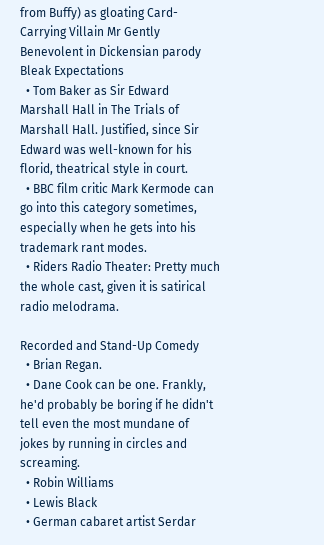from Buffy) as gloating Card-Carrying Villain Mr Gently Benevolent in Dickensian parody Bleak Expectations
  • Tom Baker as Sir Edward Marshall Hall in The Trials of Marshall Hall. Justified, since Sir Edward was well-known for his florid, theatrical style in court.
  • BBC film critic Mark Kermode can go into this category sometimes, especially when he gets into his trademark rant modes.
  • Riders Radio Theater: Pretty much the whole cast, given it is satirical radio melodrama.

Recorded and Stand-Up Comedy
  • Brian Regan.
  • Dane Cook can be one. Frankly, he'd probably be boring if he didn't tell even the most mundane of jokes by running in circles and screaming.
  • Robin Williams
  • Lewis Black
  • German cabaret artist Serdar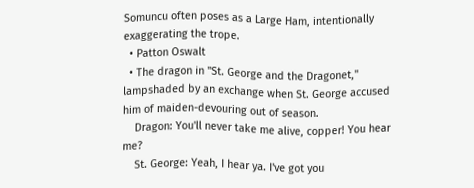Somuncu often poses as a Large Ham, intentionally exaggerating the trope.
  • Patton Oswalt
  • The dragon in "St. George and the Dragonet," lampshaded by an exchange when St. George accused him of maiden-devouring out of season.
    Dragon: You'll never take me alive, copper! You hear me?
    St. George: Yeah, I hear ya. I've got you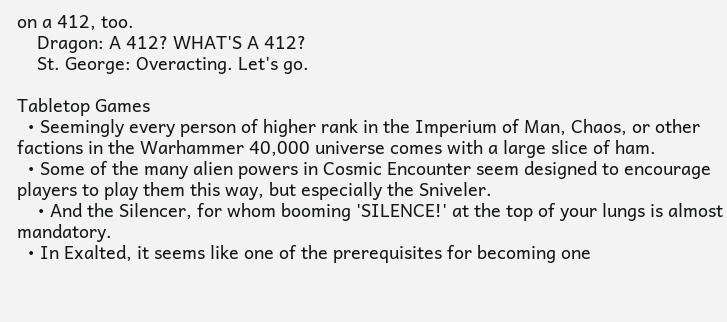on a 412, too.
    Dragon: A 412? WHAT'S A 412?
    St. George: Overacting. Let's go.

Tabletop Games
  • Seemingly every person of higher rank in the Imperium of Man, Chaos, or other factions in the Warhammer 40,000 universe comes with a large slice of ham.
  • Some of the many alien powers in Cosmic Encounter seem designed to encourage players to play them this way, but especially the Sniveler.
    • And the Silencer, for whom booming 'SILENCE!' at the top of your lungs is almost mandatory.
  • In Exalted, it seems like one of the prerequisites for becoming one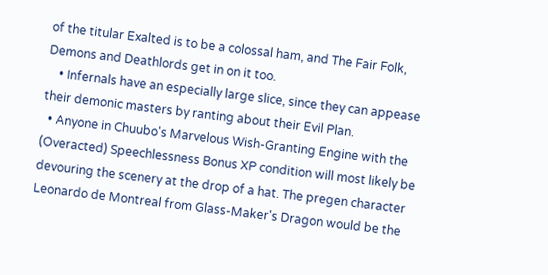of the titular Exalted is to be a colossal ham, and The Fair Folk, Demons and Deathlords get in on it too.
    • Infernals have an especially large slice, since they can appease their demonic masters by ranting about their Evil Plan.
  • Anyone in Chuubo's Marvelous Wish-Granting Engine with the (Overacted) Speechlessness Bonus XP condition will most likely be devouring the scenery at the drop of a hat. The pregen character Leonardo de Montreal from Glass-Maker's Dragon would be the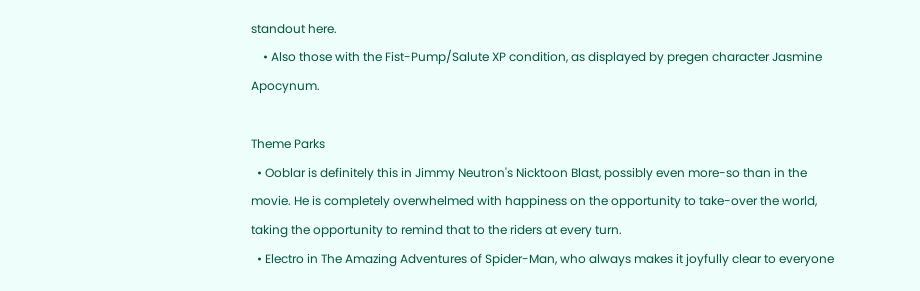standout here.
    • Also those with the Fist-Pump/Salute XP condition, as displayed by pregen character Jasmine Apocynum.

Theme Parks
  • Ooblar is definitely this in Jimmy Neutron's Nicktoon Blast, possibly even more-so than in the movie. He is completely overwhelmed with happiness on the opportunity to take-over the world, taking the opportunity to remind that to the riders at every turn.
  • Electro in The Amazing Adventures of Spider-Man, who always makes it joyfully clear to everyone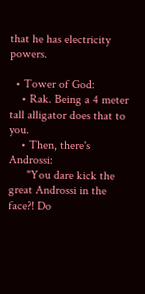that he has electricity powers.

  • Tower of God:
    • Rak. Being a 4 meter tall alligator does that to you.
    • Then, there's Androssi:
      "You dare kick the great Androssi in the face?! Do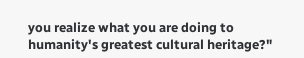you realize what you are doing to humanity's greatest cultural heritage?"